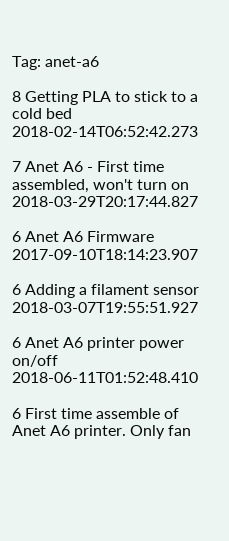Tag: anet-a6

8 Getting PLA to stick to a cold bed 2018-02-14T06:52:42.273

7 Anet A6 - First time assembled, won't turn on 2018-03-29T20:17:44.827

6 Anet A6 Firmware 2017-09-10T18:14:23.907

6 Adding a filament sensor 2018-03-07T19:55:51.927

6 Anet A6 printer power on/off 2018-06-11T01:52:48.410

6 First time assemble of Anet A6 printer. Only fan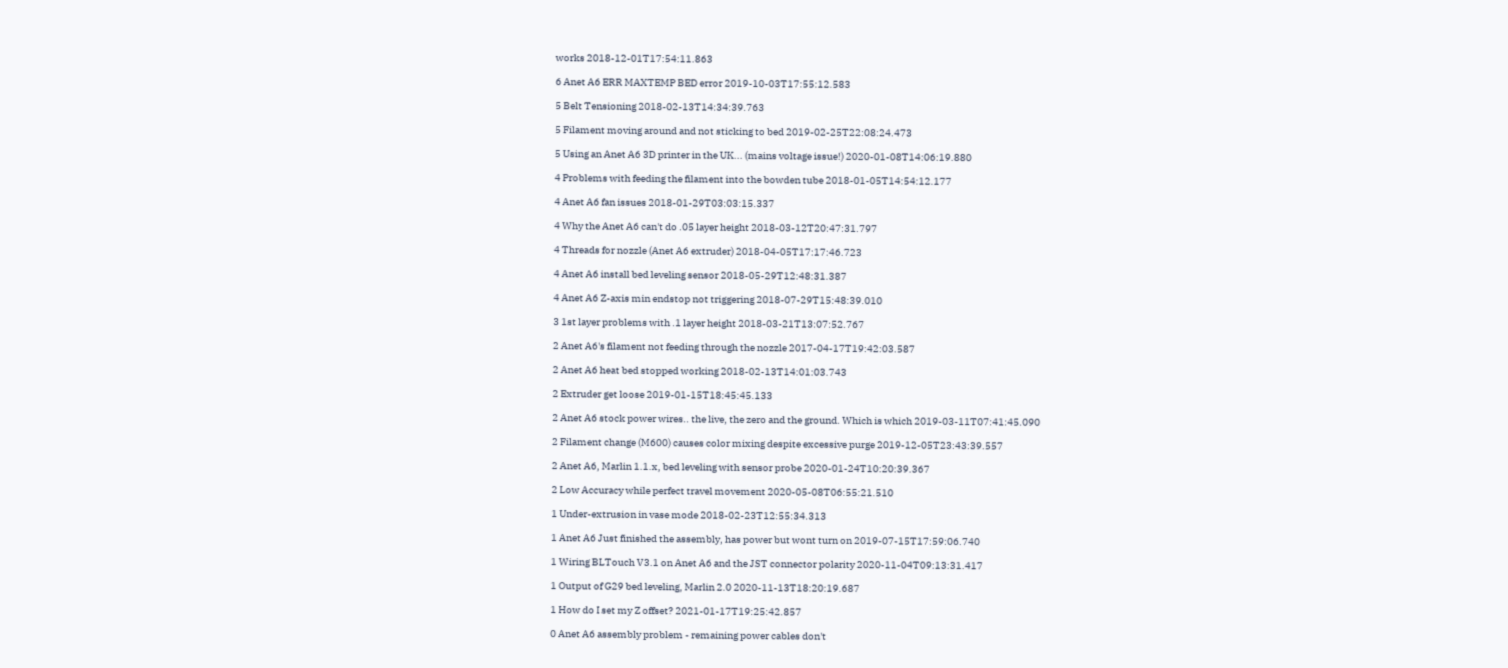works 2018-12-01T17:54:11.863

6 Anet A6 ERR MAXTEMP BED error 2019-10-03T17:55:12.583

5 Belt Tensioning 2018-02-13T14:34:39.763

5 Filament moving around and not sticking to bed 2019-02-25T22:08:24.473

5 Using an Anet A6 3D printer in the UK... (mains voltage issue!) 2020-01-08T14:06:19.880

4 Problems with feeding the filament into the bowden tube 2018-01-05T14:54:12.177

4 Anet A6 fan issues 2018-01-29T03:03:15.337

4 Why the Anet A6 can't do .05 layer height 2018-03-12T20:47:31.797

4 Threads for nozzle (Anet A6 extruder) 2018-04-05T17:17:46.723

4 Anet A6 install bed leveling sensor 2018-05-29T12:48:31.387

4 Anet A6 Z-axis min endstop not triggering 2018-07-29T15:48:39.010

3 1st layer problems with .1 layer height 2018-03-21T13:07:52.767

2 Anet A6's filament not feeding through the nozzle 2017-04-17T19:42:03.587

2 Anet A6 heat bed stopped working 2018-02-13T14:01:03.743

2 Extruder get loose 2019-01-15T18:45:45.133

2 Anet A6 stock power wires.. the live, the zero and the ground. Which is which 2019-03-11T07:41:45.090

2 Filament change (M600) causes color mixing despite excessive purge 2019-12-05T23:43:39.557

2 Anet A6, Marlin 1.1.x, bed leveling with sensor probe 2020-01-24T10:20:39.367

2 Low Accuracy while perfect travel movement 2020-05-08T06:55:21.510

1 Under-extrusion in vase mode 2018-02-23T12:55:34.313

1 Anet A6 Just finished the assembly, has power but wont turn on 2019-07-15T17:59:06.740

1 Wiring BLTouch V3.1 on Anet A6 and the JST connector polarity 2020-11-04T09:13:31.417

1 Output of G29 bed leveling, Marlin 2.0 2020-11-13T18:20:19.687

1 How do I set my Z offset? 2021-01-17T19:25:42.857

0 Anet A6 assembly problem - remaining power cables don't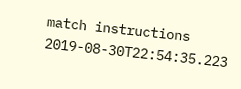match instructions 2019-08-30T22:54:35.223